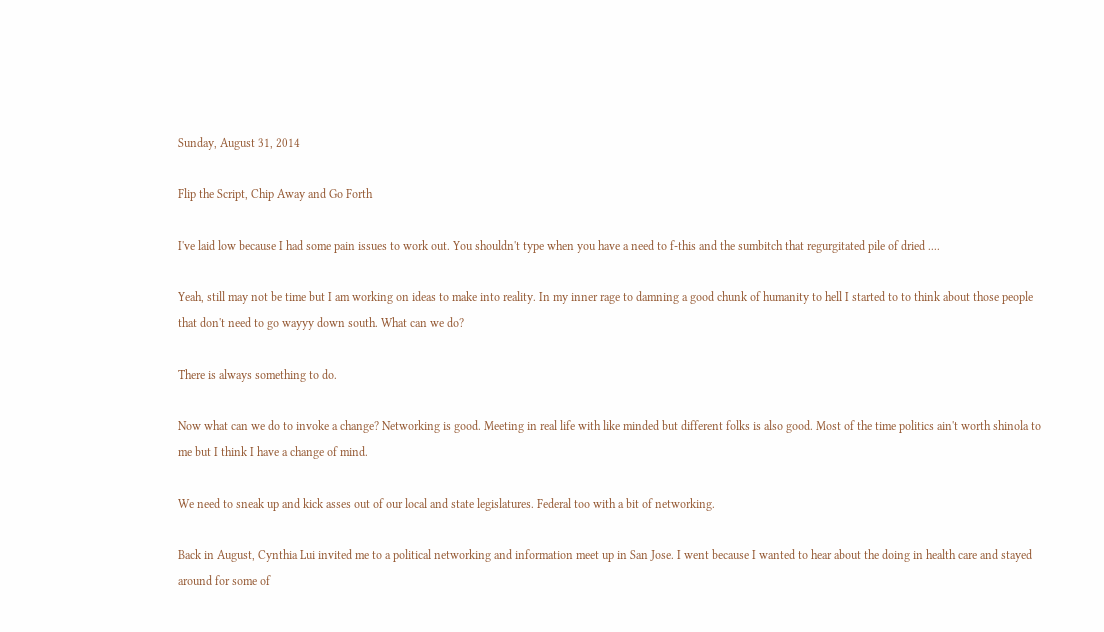Sunday, August 31, 2014

Flip the Script, Chip Away and Go Forth

I've laid low because I had some pain issues to work out. You shouldn't type when you have a need to f-this and the sumbitch that regurgitated pile of dried ....

Yeah, still may not be time but I am working on ideas to make into reality. In my inner rage to damning a good chunk of humanity to hell I started to to think about those people that don't need to go wayyy down south. What can we do?

There is always something to do.

Now what can we do to invoke a change? Networking is good. Meeting in real life with like minded but different folks is also good. Most of the time politics ain't worth shinola to me but I think I have a change of mind.

We need to sneak up and kick asses out of our local and state legislatures. Federal too with a bit of networking.

Back in August, Cynthia Lui invited me to a political networking and information meet up in San Jose. I went because I wanted to hear about the doing in health care and stayed around for some of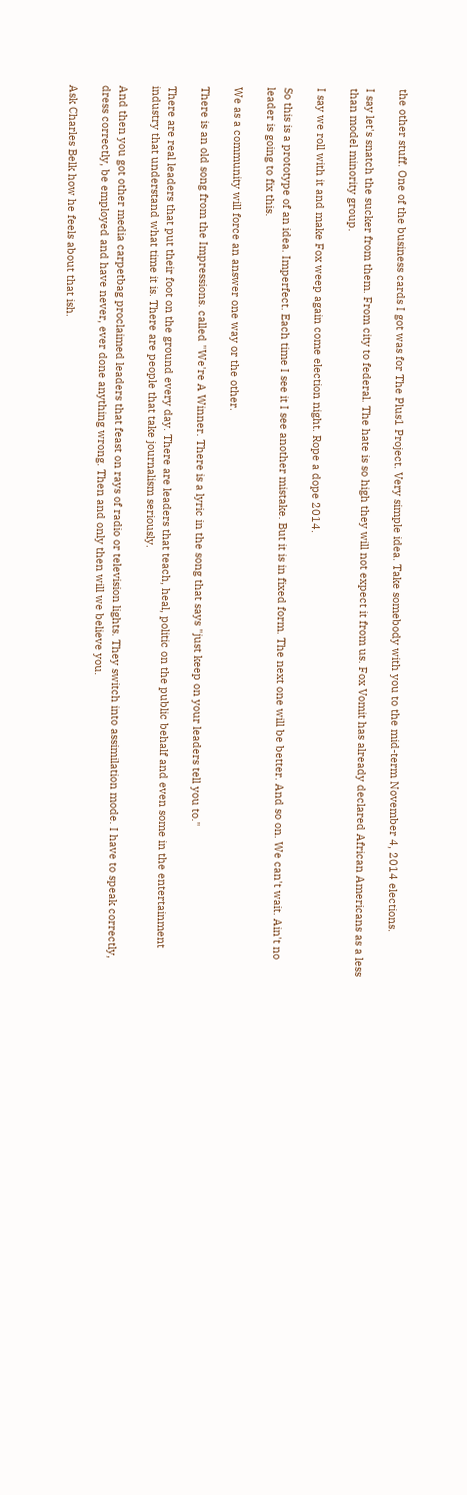the other stuff. One of the business cards I got was for The Plus1 Project. Very simple idea. Take somebody with you to the mid-term November 4, 2014 elections.

I say let's snatch the sucker from them. From city to federal. The hate is so high they will not expect it from us. Fox Vomit has already declared African Americans as a less than model minority group.

I say we roll with it and make Fox weep again come election night. Rope a dope 2014.

So this is a prototype of an idea. Imperfect. Each time I see it I see another mistake. But it is in fixed form. The next one will be better. And so on. We can't wait. Ain't no leader is going to fix this.

We as a community will force an answer one way or the other.

There is an old song from the Impressions. called "We're A Winner. There is a lyric in the song that says "just keep on your leaders tell you to."

There are real leaders that put their foot on the ground every day. There are leaders that teach, heal, politic on the public behalf and even some in the entertainment industry that understand what time it is. There are people that take journalism seriously.

And then you got other media carpetbag proclaimed leaders that feast on rays of radio or television lights. They switch into assimilation mode. I have to speak correctly, dress correctly, be employed and have never, ever done anything wrong. Then and only then will we believe you.

Ask Charles Belk how he feels about that ish.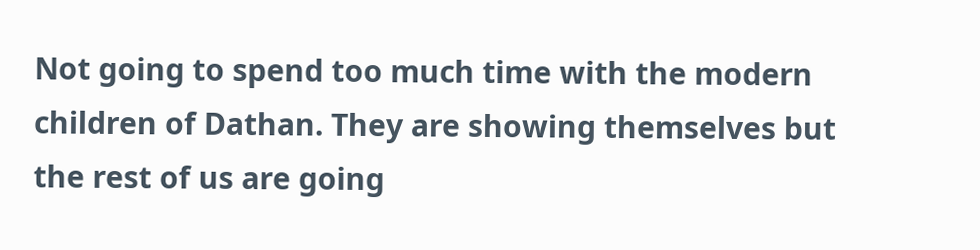Not going to spend too much time with the modern children of Dathan. They are showing themselves but the rest of us are going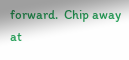forward.  Chip away at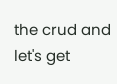the crud and let's get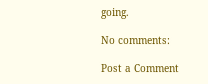going.

No comments:

Post a Comment